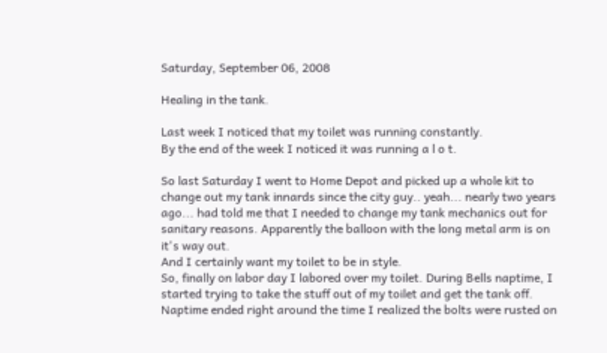Saturday, September 06, 2008

Healing in the tank.

Last week I noticed that my toilet was running constantly.
By the end of the week I noticed it was running a l o t.

So last Saturday I went to Home Depot and picked up a whole kit to change out my tank innards since the city guy.. yeah... nearly two years ago... had told me that I needed to change my tank mechanics out for sanitary reasons. Apparently the balloon with the long metal arm is on it's way out.
And I certainly want my toilet to be in style.
So, finally on labor day I labored over my toilet. During Bells naptime, I started trying to take the stuff out of my toilet and get the tank off.
Naptime ended right around the time I realized the bolts were rusted on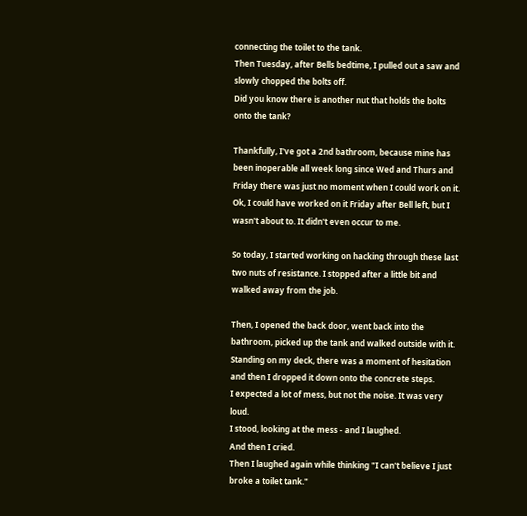connecting the toilet to the tank.
Then Tuesday, after Bells bedtime, I pulled out a saw and slowly chopped the bolts off.
Did you know there is another nut that holds the bolts onto the tank?

Thankfully, I've got a 2nd bathroom, because mine has been inoperable all week long since Wed and Thurs and Friday there was just no moment when I could work on it.
Ok, I could have worked on it Friday after Bell left, but I wasn't about to. It didn't even occur to me.

So today, I started working on hacking through these last two nuts of resistance. I stopped after a little bit and walked away from the job.

Then, I opened the back door, went back into the bathroom, picked up the tank and walked outside with it. Standing on my deck, there was a moment of hesitation and then I dropped it down onto the concrete steps.
I expected a lot of mess, but not the noise. It was very loud.
I stood, looking at the mess - and I laughed.
And then I cried.
Then I laughed again while thinking "I can't believe I just broke a toilet tank."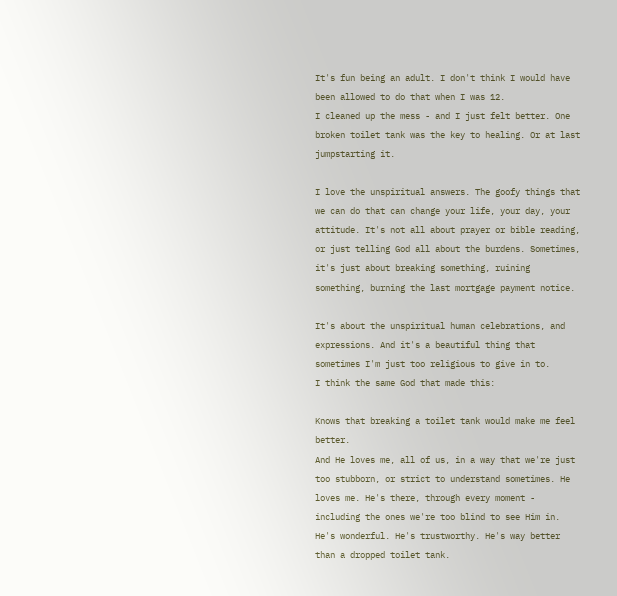It's fun being an adult. I don't think I would have been allowed to do that when I was 12.
I cleaned up the mess - and I just felt better. One broken toilet tank was the key to healing. Or at last jumpstarting it.

I love the unspiritual answers. The goofy things that we can do that can change your life, your day, your attitude. It's not all about prayer or bible reading, or just telling God all about the burdens. Sometimes, it's just about breaking something, ruining something, burning the last mortgage payment notice.

It's about the unspiritual human celebrations, and expressions. And it's a beautiful thing that sometimes I'm just too religious to give in to.
I think the same God that made this:

Knows that breaking a toilet tank would make me feel better.
And He loves me, all of us, in a way that we're just too stubborn, or strict to understand sometimes. He loves me. He's there, through every moment - including the ones we're too blind to see Him in. He's wonderful. He's trustworthy. He's way better than a dropped toilet tank.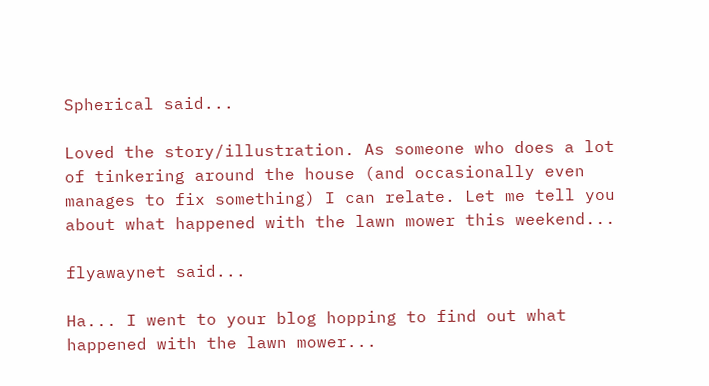Spherical said...

Loved the story/illustration. As someone who does a lot of tinkering around the house (and occasionally even manages to fix something) I can relate. Let me tell you about what happened with the lawn mower this weekend...

flyawaynet said...

Ha... I went to your blog hopping to find out what happened with the lawn mower...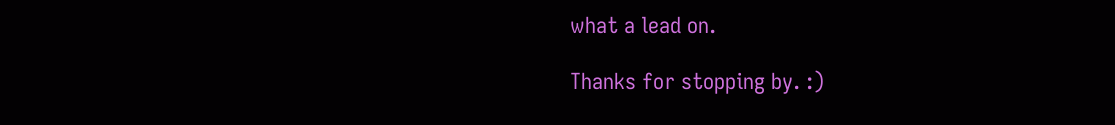what a lead on.

Thanks for stopping by. :)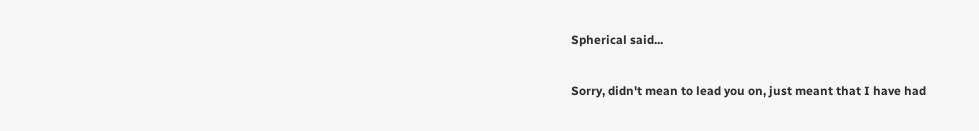Spherical said...

Sorry, didn't mean to lead you on, just meant that I have had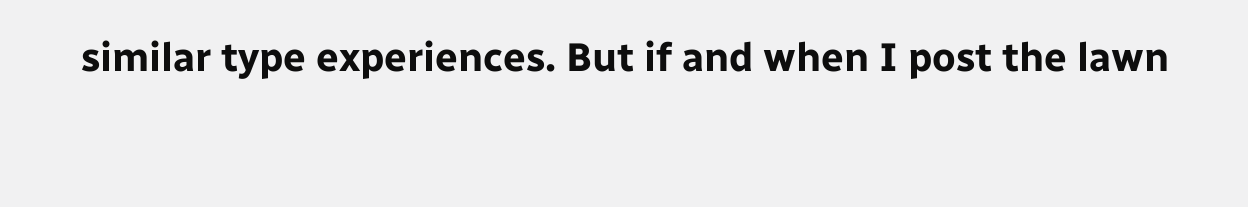similar type experiences. But if and when I post the lawn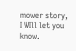mower story, I WIll let you know.